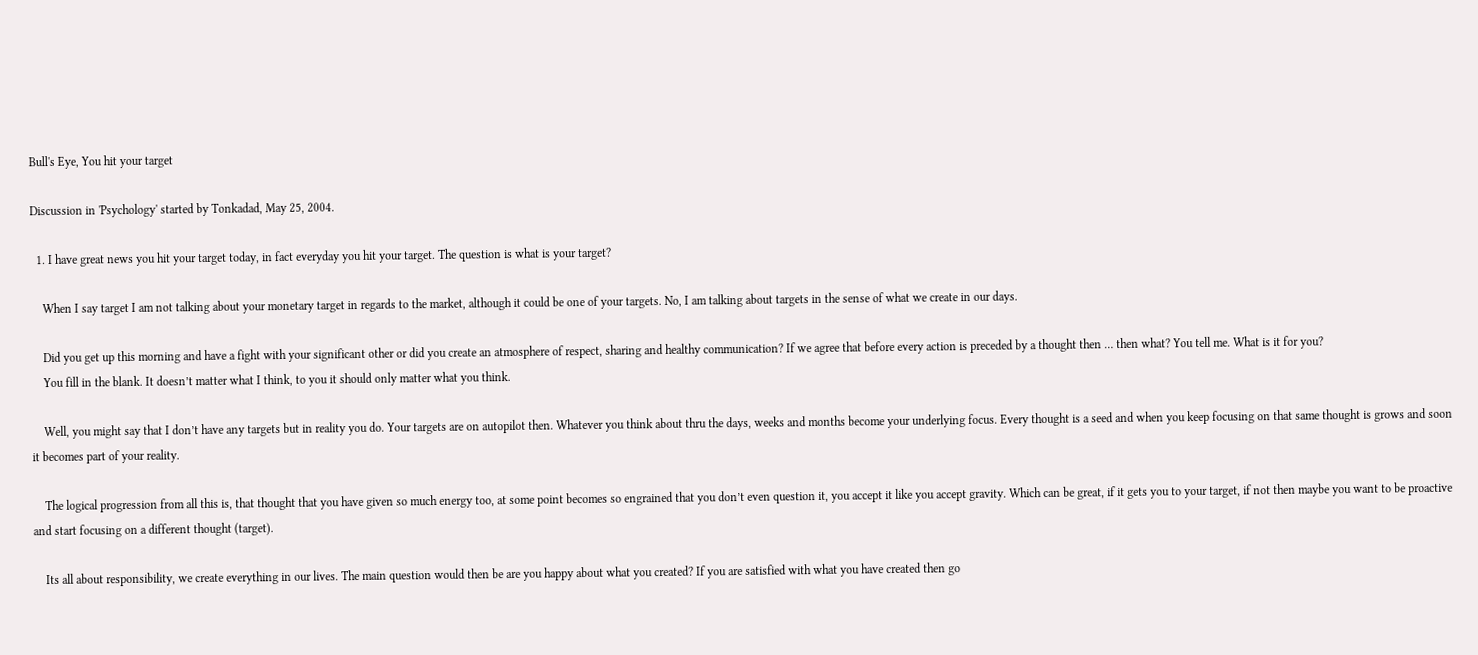Bull's Eye, You hit your target

Discussion in 'Psychology' started by Tonkadad, May 25, 2004.

  1. I have great news you hit your target today, in fact everyday you hit your target. The question is what is your target?

    When I say target I am not talking about your monetary target in regards to the market, although it could be one of your targets. No, I am talking about targets in the sense of what we create in our days.

    Did you get up this morning and have a fight with your significant other or did you create an atmosphere of respect, sharing and healthy communication? If we agree that before every action is preceded by a thought then … then what? You tell me. What is it for you?
    You fill in the blank. It doesn’t matter what I think, to you it should only matter what you think.

    Well, you might say that I don’t have any targets but in reality you do. Your targets are on autopilot then. Whatever you think about thru the days, weeks and months become your underlying focus. Every thought is a seed and when you keep focusing on that same thought is grows and soon it becomes part of your reality.

    The logical progression from all this is, that thought that you have given so much energy too, at some point becomes so engrained that you don’t even question it, you accept it like you accept gravity. Which can be great, if it gets you to your target, if not then maybe you want to be proactive and start focusing on a different thought (target).

    Its all about responsibility, we create everything in our lives. The main question would then be are you happy about what you created? If you are satisfied with what you have created then go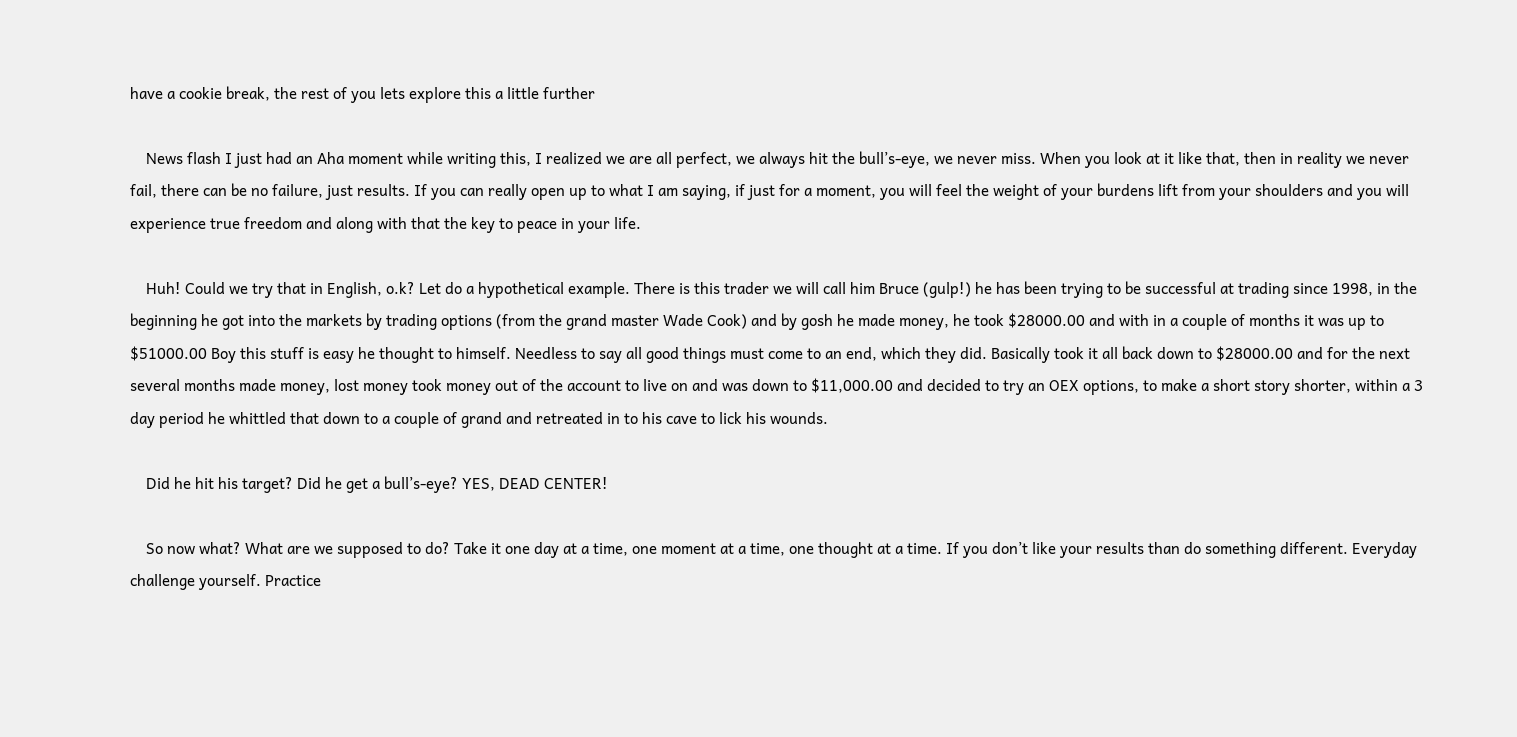have a cookie break, the rest of you lets explore this a little further

    News flash I just had an Aha moment while writing this, I realized we are all perfect, we always hit the bull’s-eye, we never miss. When you look at it like that, then in reality we never fail, there can be no failure, just results. If you can really open up to what I am saying, if just for a moment, you will feel the weight of your burdens lift from your shoulders and you will experience true freedom and along with that the key to peace in your life.

    Huh! Could we try that in English, o.k? Let do a hypothetical example. There is this trader we will call him Bruce (gulp!) he has been trying to be successful at trading since 1998, in the beginning he got into the markets by trading options (from the grand master Wade Cook) and by gosh he made money, he took $28000.00 and with in a couple of months it was up to $51000.00 Boy this stuff is easy he thought to himself. Needless to say all good things must come to an end, which they did. Basically took it all back down to $28000.00 and for the next several months made money, lost money took money out of the account to live on and was down to $11,000.00 and decided to try an OEX options, to make a short story shorter, within a 3 day period he whittled that down to a couple of grand and retreated in to his cave to lick his wounds.

    Did he hit his target? Did he get a bull’s-eye? YES, DEAD CENTER!

    So now what? What are we supposed to do? Take it one day at a time, one moment at a time, one thought at a time. If you don’t like your results than do something different. Everyday challenge yourself. Practice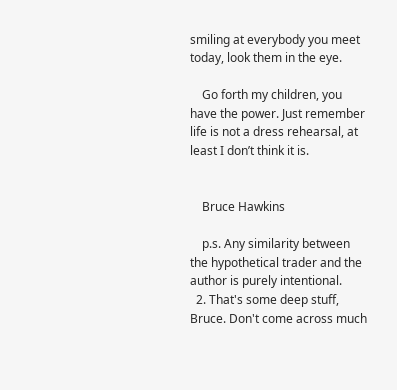smiling at everybody you meet today, look them in the eye.

    Go forth my children, you have the power. Just remember life is not a dress rehearsal, at least I don’t think it is.


    Bruce Hawkins

    p.s. Any similarity between the hypothetical trader and the author is purely intentional.
  2. That's some deep stuff, Bruce. Don't come across much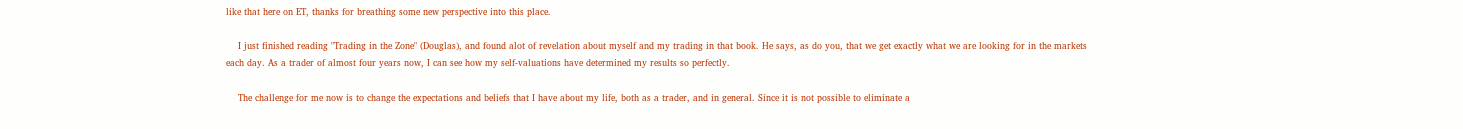like that here on ET, thanks for breathing some new perspective into this place.

    I just finished reading "Trading in the Zone" (Douglas), and found alot of revelation about myself and my trading in that book. He says, as do you, that we get exactly what we are looking for in the markets each day. As a trader of almost four years now, I can see how my self-valuations have determined my results so perfectly.

    The challenge for me now is to change the expectations and beliefs that I have about my life, both as a trader, and in general. Since it is not possible to eliminate a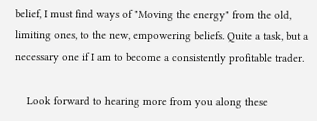belief, I must find ways of "Moving the energy" from the old, limiting ones, to the new, empowering beliefs. Quite a task, but a necessary one if I am to become a consistently profitable trader.

    Look forward to hearing more from you along these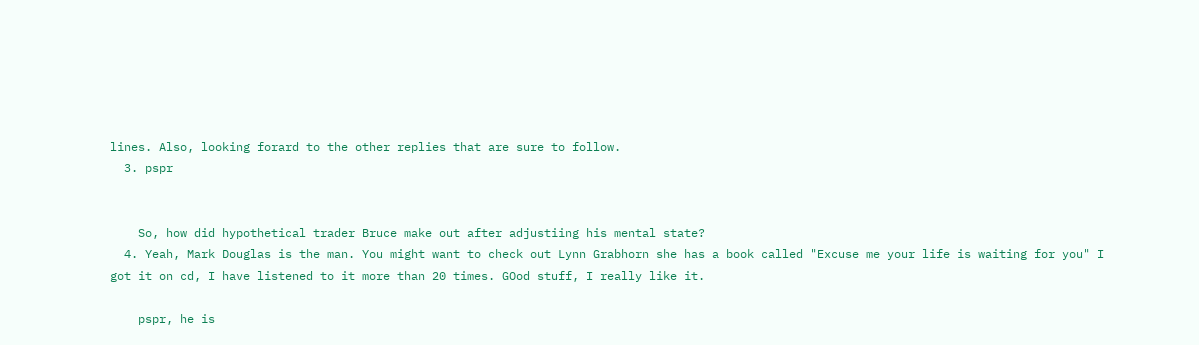lines. Also, looking forard to the other replies that are sure to follow.
  3. pspr


    So, how did hypothetical trader Bruce make out after adjustiing his mental state?
  4. Yeah, Mark Douglas is the man. You might want to check out Lynn Grabhorn she has a book called "Excuse me your life is waiting for you" I got it on cd, I have listened to it more than 20 times. GOod stuff, I really like it.

    pspr, he is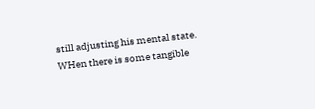still adjusting his mental state. WHen there is some tangible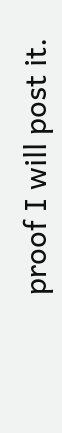proof I will post it.